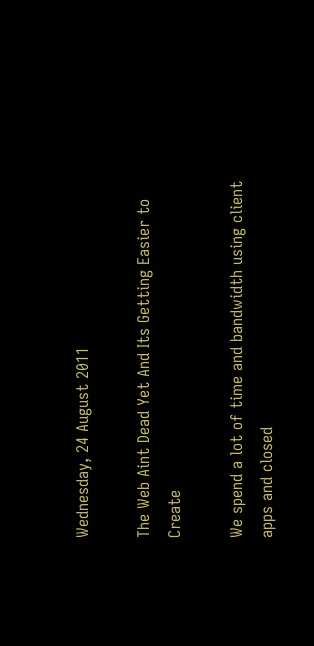Wednesday, 24 August 2011

The Web Aint Dead Yet And Its Getting Easier to Create

We spend a lot of time and bandwidth using client apps and closed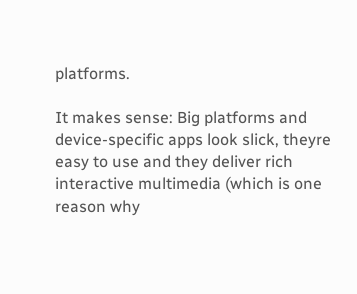platforms.

It makes sense: Big platforms and device-specific apps look slick, theyre easy to use and they deliver rich interactive multimedia (which is one reason why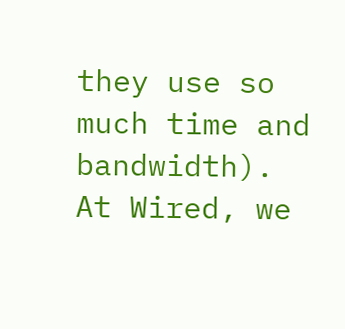they use so much time and bandwidth). At Wired, we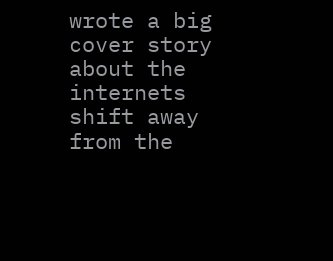wrote a big cover story about the internets shift away from the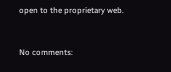open to the proprietary web.


No comments: